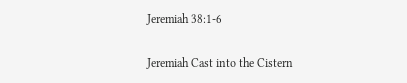Jeremiah 38:1-6

Jeremiah Cast into the Cistern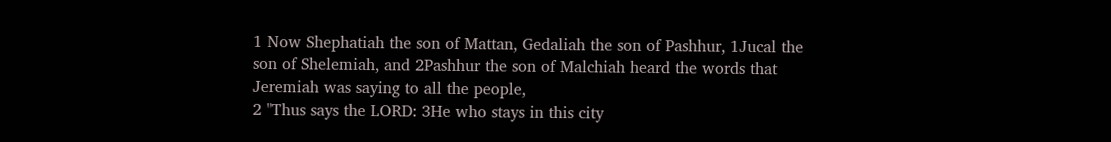1 Now Shephatiah the son of Mattan, Gedaliah the son of Pashhur, 1Jucal the son of Shelemiah, and 2Pashhur the son of Malchiah heard the words that Jeremiah was saying to all the people,
2 "Thus says the LORD: 3He who stays in this city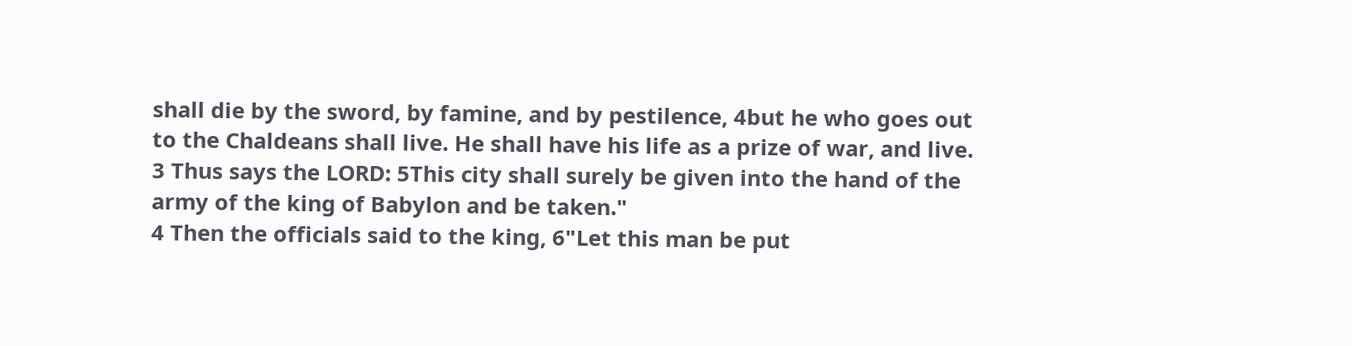shall die by the sword, by famine, and by pestilence, 4but he who goes out to the Chaldeans shall live. He shall have his life as a prize of war, and live.
3 Thus says the LORD: 5This city shall surely be given into the hand of the army of the king of Babylon and be taken."
4 Then the officials said to the king, 6"Let this man be put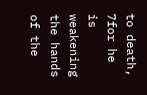to death, 7for he is weakening the hands of the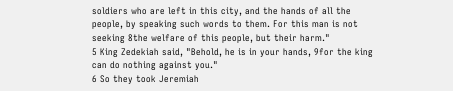soldiers who are left in this city, and the hands of all the people, by speaking such words to them. For this man is not seeking 8the welfare of this people, but their harm."
5 King Zedekiah said, "Behold, he is in your hands, 9for the king can do nothing against you."
6 So they took Jeremiah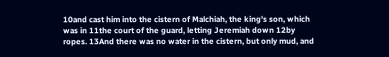10and cast him into the cistern of Malchiah, the king's son, which was in 11the court of the guard, letting Jeremiah down 12by ropes. 13And there was no water in the cistern, but only mud, and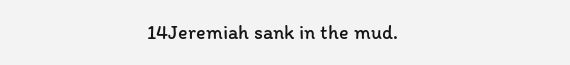14Jeremiah sank in the mud.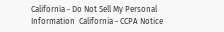California - Do Not Sell My Personal Information  California - CCPA Notice